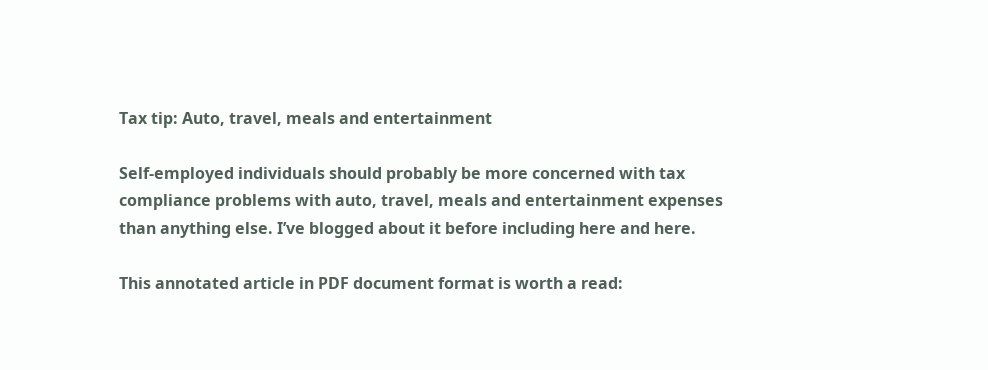Tax tip: Auto, travel, meals and entertainment

Self-employed individuals should probably be more concerned with tax compliance problems with auto, travel, meals and entertainment expenses than anything else. I’ve blogged about it before including here and here.

This annotated article in PDF document format is worth a read: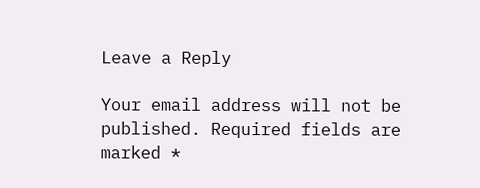Leave a Reply

Your email address will not be published. Required fields are marked *